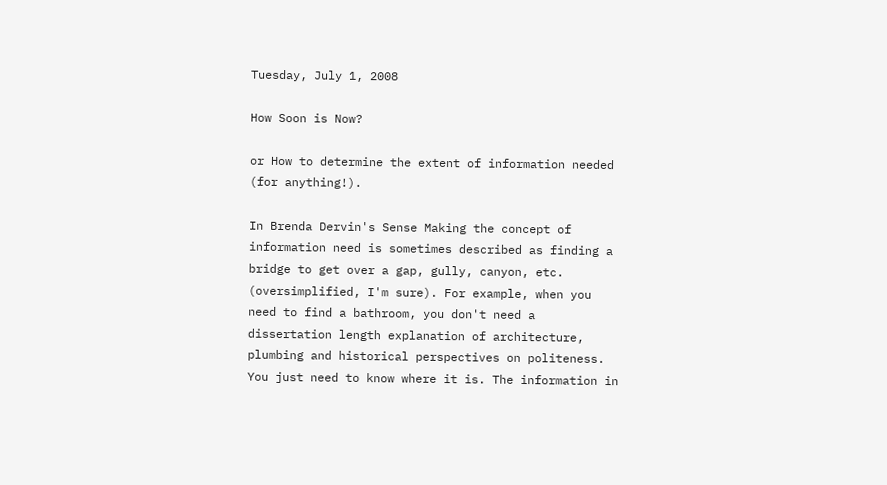Tuesday, July 1, 2008

How Soon is Now?

or How to determine the extent of information needed (for anything!).

In Brenda Dervin's Sense Making the concept of information need is sometimes described as finding a bridge to get over a gap, gully, canyon, etc. (oversimplified, I'm sure). For example, when you need to find a bathroom, you don't need a dissertation length explanation of architecture, plumbing and historical perspectives on politeness. You just need to know where it is. The information in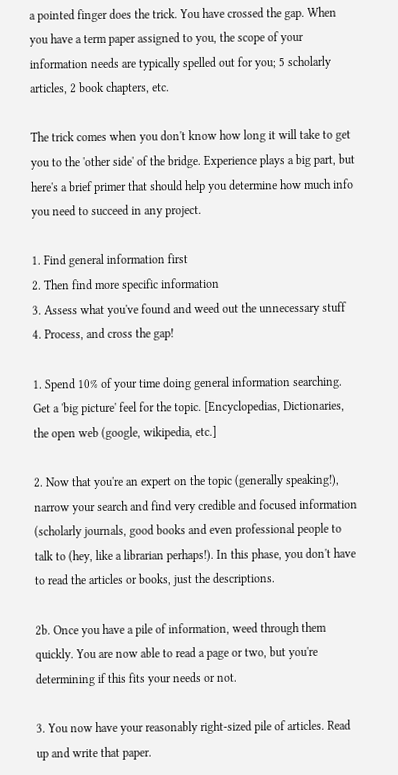a pointed finger does the trick. You have crossed the gap. When you have a term paper assigned to you, the scope of your information needs are typically spelled out for you; 5 scholarly articles, 2 book chapters, etc.

The trick comes when you don't know how long it will take to get you to the 'other side' of the bridge. Experience plays a big part, but here's a brief primer that should help you determine how much info you need to succeed in any project.

1. Find general information first
2. Then find more specific information
3. Assess what you've found and weed out the unnecessary stuff
4. Process, and cross the gap!

1. Spend 10% of your time doing general information searching. Get a 'big picture' feel for the topic. [Encyclopedias, Dictionaries, the open web (google, wikipedia, etc.]

2. Now that you're an expert on the topic (generally speaking!), narrow your search and find very credible and focused information (scholarly journals, good books and even professional people to talk to (hey, like a librarian perhaps!). In this phase, you don't have to read the articles or books, just the descriptions.

2b. Once you have a pile of information, weed through them quickly. You are now able to read a page or two, but you're determining if this fits your needs or not.

3. You now have your reasonably right-sized pile of articles. Read up and write that paper.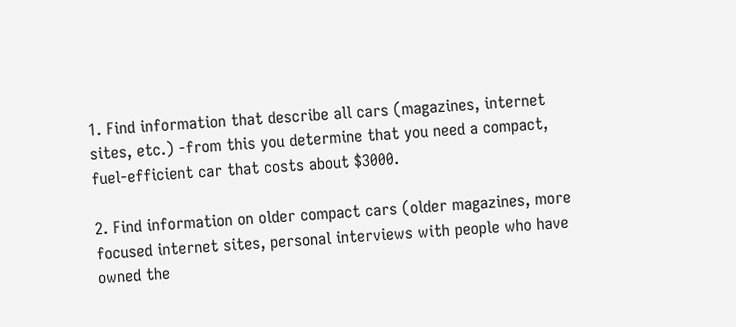1. Find information that describe all cars (magazines, internet sites, etc.) -from this you determine that you need a compact, fuel-efficient car that costs about $3000.

2. Find information on older compact cars (older magazines, more focused internet sites, personal interviews with people who have owned the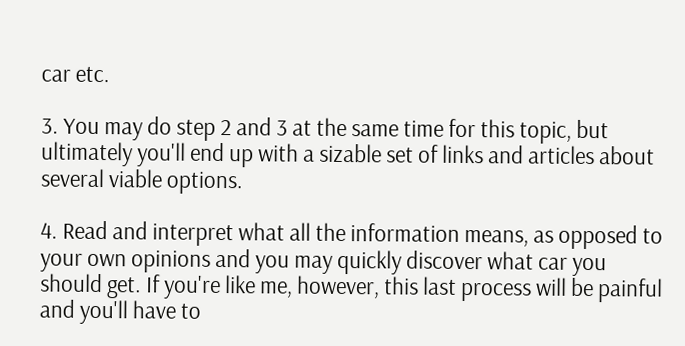car etc.

3. You may do step 2 and 3 at the same time for this topic, but ultimately you'll end up with a sizable set of links and articles about several viable options.

4. Read and interpret what all the information means, as opposed to your own opinions and you may quickly discover what car you should get. If you're like me, however, this last process will be painful and you'll have to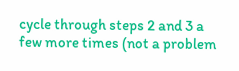cycle through steps 2 and 3 a few more times (not a problem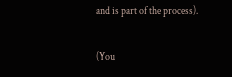and is part of the process).

(You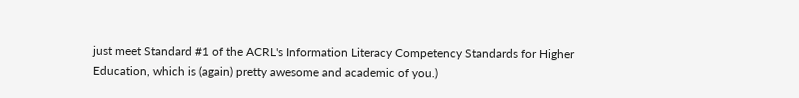just meet Standard #1 of the ACRL's Information Literacy Competency Standards for Higher Education, which is (again) pretty awesome and academic of you.)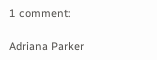1 comment:

Adriana Parker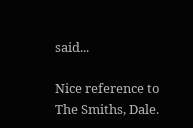said...

Nice reference to The Smiths, Dale.